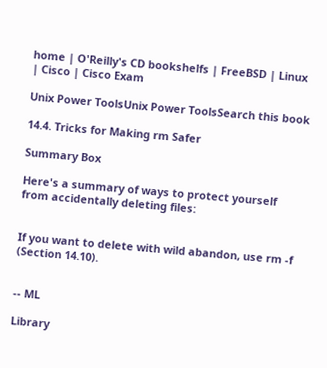home | O'Reilly's CD bookshelfs | FreeBSD | Linux | Cisco | Cisco Exam

Unix Power ToolsUnix Power ToolsSearch this book

14.4. Tricks for Making rm Safer

Summary Box

Here's a summary of ways to protect yourself from accidentally deleting files:


If you want to delete with wild abandon, use rm -f (Section 14.10).


-- ML

Library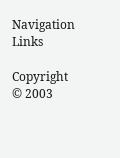Navigation Links

Copyright © 2003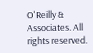O'Reilly & Associates. All rights reserved.